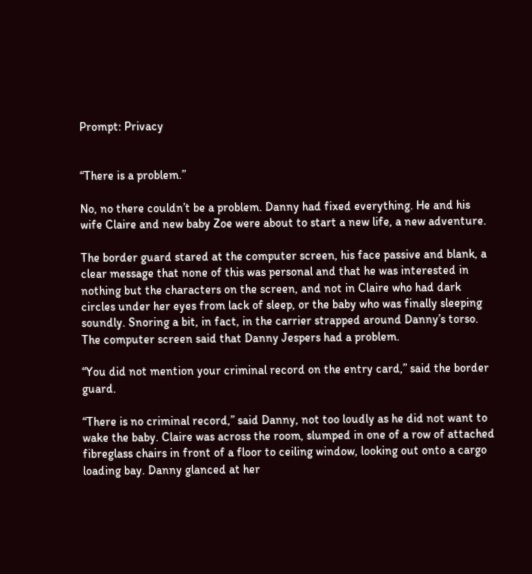Prompt: Privacy


“There is a problem.”

No, no there couldn’t be a problem. Danny had fixed everything. He and his wife Claire and new baby Zoe were about to start a new life, a new adventure.

The border guard stared at the computer screen, his face passive and blank, a clear message that none of this was personal and that he was interested in nothing but the characters on the screen, and not in Claire who had dark circles under her eyes from lack of sleep, or the baby who was finally sleeping soundly. Snoring a bit, in fact, in the carrier strapped around Danny’s torso. The computer screen said that Danny Jespers had a problem.

“You did not mention your criminal record on the entry card,” said the border guard.

“There is no criminal record,” said Danny, not too loudly as he did not want to wake the baby. Claire was across the room, slumped in one of a row of attached fibreglass chairs in front of a floor to ceiling window, looking out onto a cargo loading bay. Danny glanced at her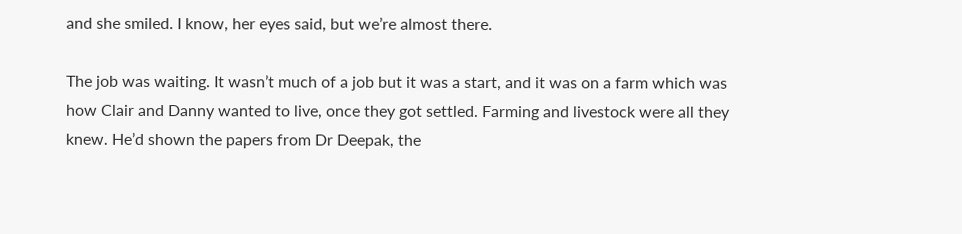and she smiled. I know, her eyes said, but we’re almost there.

The job was waiting. It wasn’t much of a job but it was a start, and it was on a farm which was how Clair and Danny wanted to live, once they got settled. Farming and livestock were all they knew. He’d shown the papers from Dr Deepak, the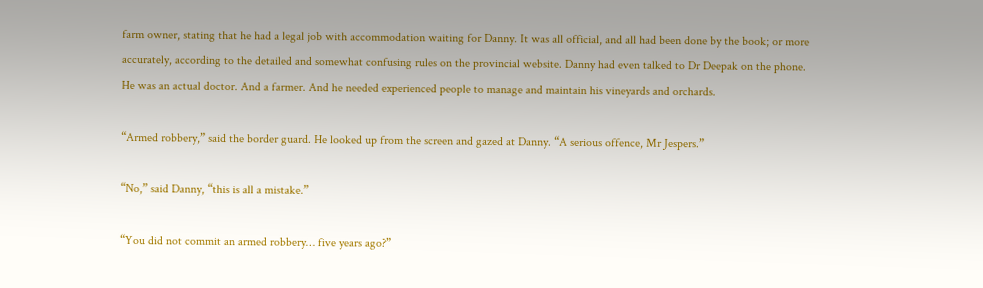farm owner, stating that he had a legal job with accommodation waiting for Danny. It was all official, and all had been done by the book; or more accurately, according to the detailed and somewhat confusing rules on the provincial website. Danny had even talked to Dr Deepak on the phone. He was an actual doctor. And a farmer. And he needed experienced people to manage and maintain his vineyards and orchards.

“Armed robbery,” said the border guard. He looked up from the screen and gazed at Danny. “A serious offence, Mr Jespers.”

“No,” said Danny, “this is all a mistake.”

“You did not commit an armed robbery… five years ago?”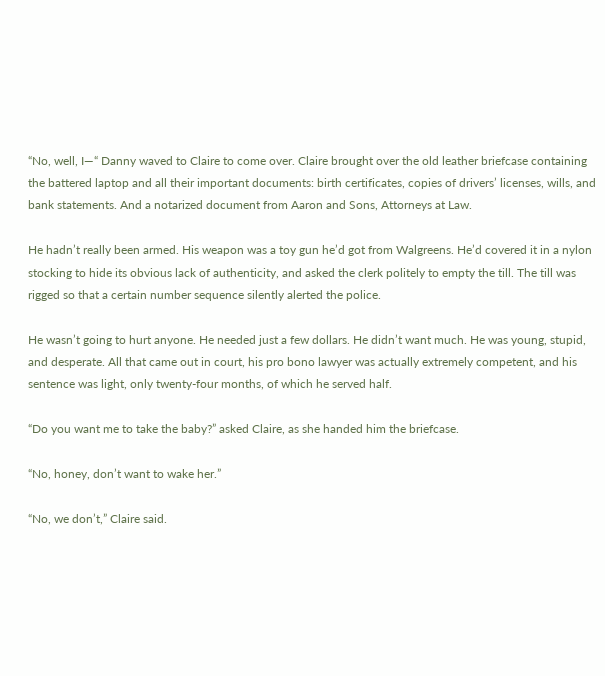“No, well, I—“ Danny waved to Claire to come over. Claire brought over the old leather briefcase containing the battered laptop and all their important documents: birth certificates, copies of drivers’ licenses, wills, and bank statements. And a notarized document from Aaron and Sons, Attorneys at Law.

He hadn’t really been armed. His weapon was a toy gun he’d got from Walgreens. He’d covered it in a nylon stocking to hide its obvious lack of authenticity, and asked the clerk politely to empty the till. The till was rigged so that a certain number sequence silently alerted the police.

He wasn’t going to hurt anyone. He needed just a few dollars. He didn’t want much. He was young, stupid, and desperate. All that came out in court, his pro bono lawyer was actually extremely competent, and his sentence was light, only twenty-four months, of which he served half.

“Do you want me to take the baby?” asked Claire, as she handed him the briefcase.

“No, honey, don’t want to wake her.”

“No, we don’t,” Claire said.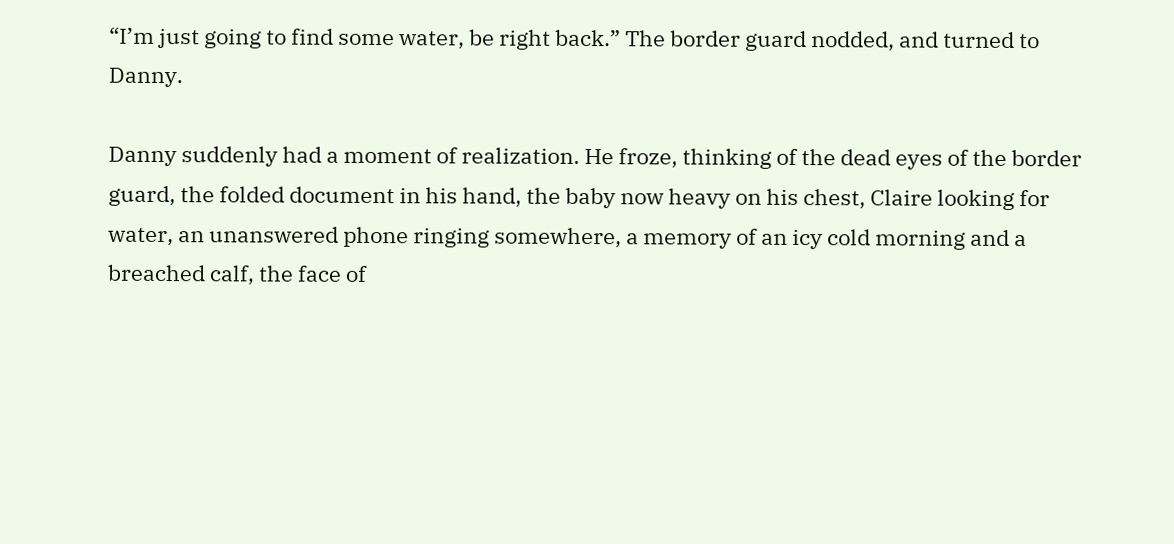“I’m just going to find some water, be right back.” The border guard nodded, and turned to Danny.

Danny suddenly had a moment of realization. He froze, thinking of the dead eyes of the border guard, the folded document in his hand, the baby now heavy on his chest, Claire looking for water, an unanswered phone ringing somewhere, a memory of an icy cold morning and a breached calf, the face of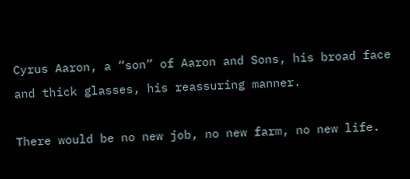Cyrus Aaron, a “son” of Aaron and Sons, his broad face and thick glasses, his reassuring manner.

There would be no new job, no new farm, no new life.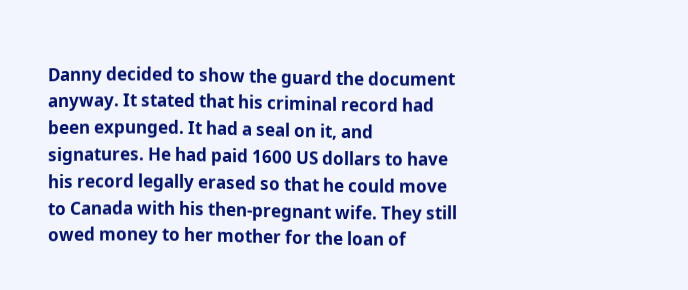Danny decided to show the guard the document anyway. It stated that his criminal record had been expunged. It had a seal on it, and signatures. He had paid 1600 US dollars to have his record legally erased so that he could move to Canada with his then-pregnant wife. They still owed money to her mother for the loan of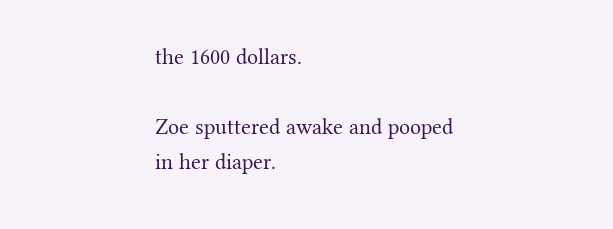the 1600 dollars.

Zoe sputtered awake and pooped in her diaper.